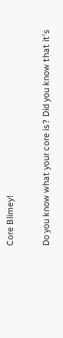Core Blimey!

Do you know what your core is? Did you know that it’s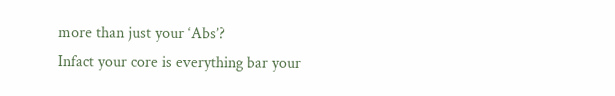more than just your ‘Abs’?
Infact your core is everything bar your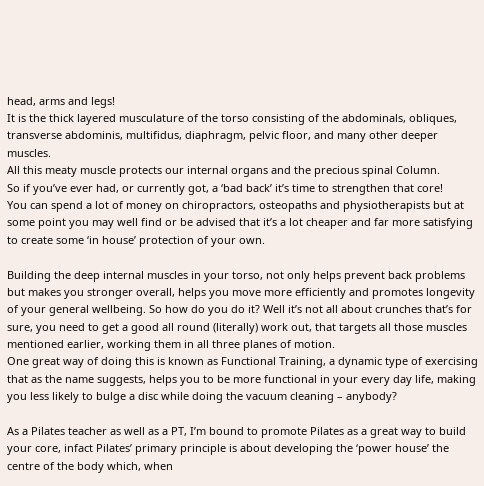head, arms and legs!
It is the thick layered musculature of the torso consisting of the abdominals, obliques, transverse abdominis, multifidus, diaphragm, pelvic floor, and many other deeper muscles.
All this meaty muscle protects our internal organs and the precious spinal Column.
So if you’ve ever had, or currently got, a ‘bad back’ it’s time to strengthen that core!
You can spend a lot of money on chiropractors, osteopaths and physiotherapists but at some point you may well find or be advised that it’s a lot cheaper and far more satisfying to create some ‘in house’ protection of your own.

Building the deep internal muscles in your torso, not only helps prevent back problems but makes you stronger overall, helps you move more efficiently and promotes longevity of your general wellbeing. So how do you do it? Well it’s not all about crunches that’s for sure, you need to get a good all round (literally) work out, that targets all those muscles mentioned earlier, working them in all three planes of motion.
One great way of doing this is known as Functional Training, a dynamic type of exercising that as the name suggests, helps you to be more functional in your every day life, making you less likely to bulge a disc while doing the vacuum cleaning – anybody?

As a Pilates teacher as well as a PT, I’m bound to promote Pilates as a great way to build your core, infact Pilates’ primary principle is about developing the ‘power house’ the centre of the body which, when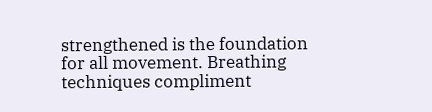strengthened is the foundation for all movement. Breathing techniques compliment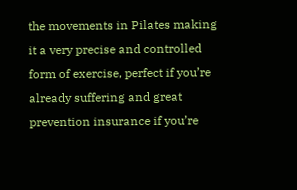the movements in Pilates making it a very precise and controlled form of exercise, perfect if you’re already suffering and great prevention insurance if you’re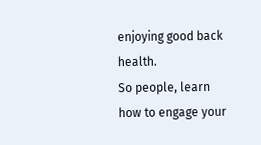enjoying good back health.
So people, learn how to engage your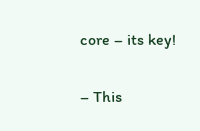core – its key!

– This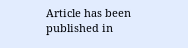Article has been published in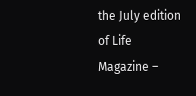the July edition of Life Magazine –